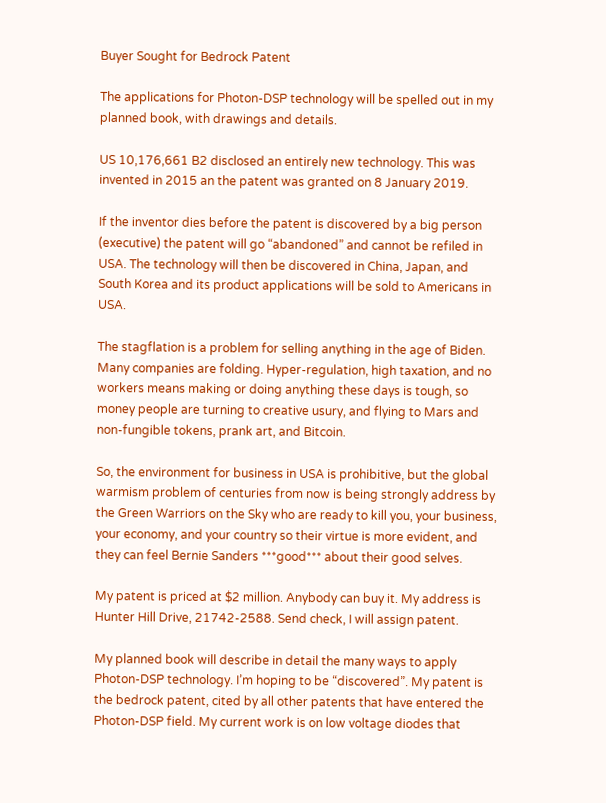Buyer Sought for Bedrock Patent

The applications for Photon-DSP technology will be spelled out in my planned book, with drawings and details.

US 10,176,661 B2 disclosed an entirely new technology. This was invented in 2015 an the patent was granted on 8 January 2019.

If the inventor dies before the patent is discovered by a big person (executive) the patent will go “abandoned” and cannot be refiled in USA. The technology will then be discovered in China, Japan, and South Korea and its product applications will be sold to Americans in USA.

The stagflation is a problem for selling anything in the age of Biden. Many companies are folding. Hyper-regulation, high taxation, and no workers means making or doing anything these days is tough, so money people are turning to creative usury, and flying to Mars and non-fungible tokens, prank art, and Bitcoin.

So, the environment for business in USA is prohibitive, but the global warmism problem of centuries from now is being strongly address by the Green Warriors on the Sky who are ready to kill you, your business, your economy, and your country so their virtue is more evident, and they can feel Bernie Sanders ***good*** about their good selves.

My patent is priced at $2 million. Anybody can buy it. My address is Hunter Hill Drive, 21742-2588. Send check, I will assign patent.

My planned book will describe in detail the many ways to apply Photon-DSP technology. I’m hoping to be “discovered”. My patent is the bedrock patent, cited by all other patents that have entered the Photon-DSP field. My current work is on low voltage diodes that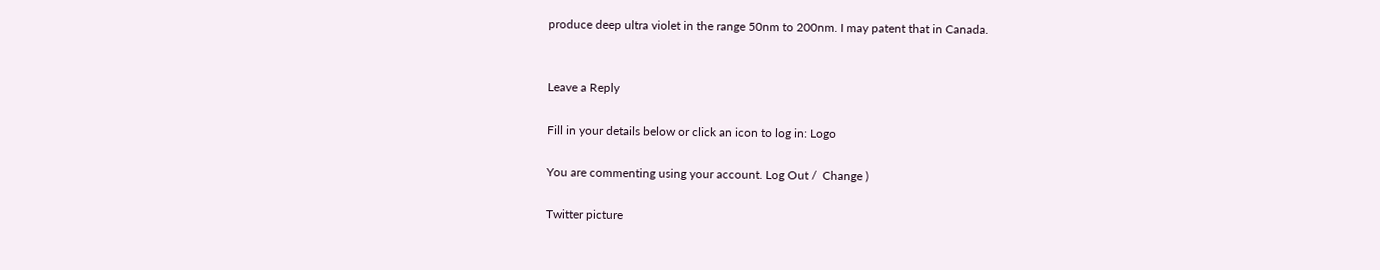produce deep ultra violet in the range 50nm to 200nm. I may patent that in Canada.


Leave a Reply

Fill in your details below or click an icon to log in: Logo

You are commenting using your account. Log Out /  Change )

Twitter picture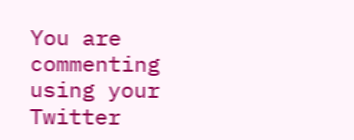You are commenting using your Twitter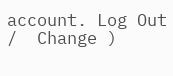account. Log Out /  Change )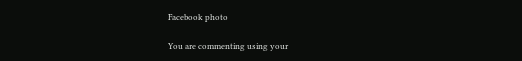Facebook photo

You are commenting using your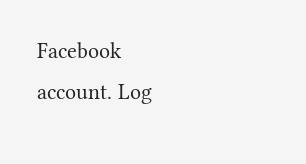Facebook account. Log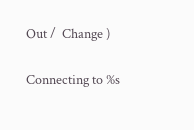Out /  Change )

Connecting to %s